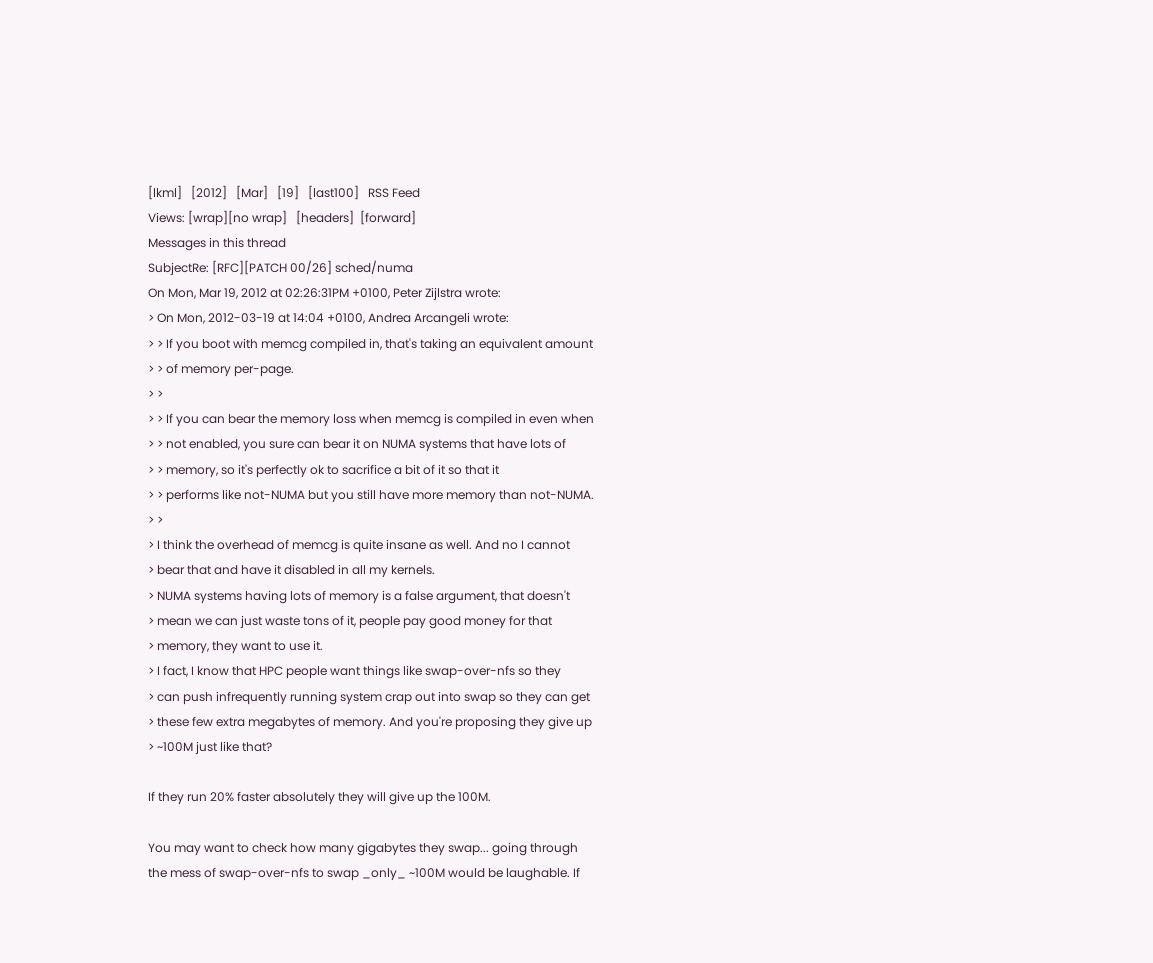[lkml]   [2012]   [Mar]   [19]   [last100]   RSS Feed
Views: [wrap][no wrap]   [headers]  [forward]
Messages in this thread
SubjectRe: [RFC][PATCH 00/26] sched/numa
On Mon, Mar 19, 2012 at 02:26:31PM +0100, Peter Zijlstra wrote:
> On Mon, 2012-03-19 at 14:04 +0100, Andrea Arcangeli wrote:
> > If you boot with memcg compiled in, that's taking an equivalent amount
> > of memory per-page.
> >
> > If you can bear the memory loss when memcg is compiled in even when
> > not enabled, you sure can bear it on NUMA systems that have lots of
> > memory, so it's perfectly ok to sacrifice a bit of it so that it
> > performs like not-NUMA but you still have more memory than not-NUMA.
> >
> I think the overhead of memcg is quite insane as well. And no I cannot
> bear that and have it disabled in all my kernels.
> NUMA systems having lots of memory is a false argument, that doesn't
> mean we can just waste tons of it, people pay good money for that
> memory, they want to use it.
> I fact, I know that HPC people want things like swap-over-nfs so they
> can push infrequently running system crap out into swap so they can get
> these few extra megabytes of memory. And you're proposing they give up
> ~100M just like that?

If they run 20% faster absolutely they will give up the 100M.

You may want to check how many gigabytes they swap... going through
the mess of swap-over-nfs to swap _only_ ~100M would be laughable. If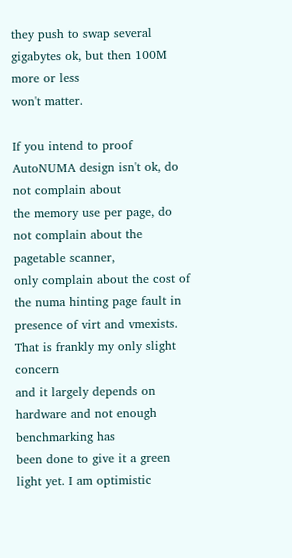they push to swap several gigabytes ok, but then 100M more or less
won't matter.

If you intend to proof AutoNUMA design isn't ok, do not complain about
the memory use per page, do not complain about the pagetable scanner,
only complain about the cost of the numa hinting page fault in
presence of virt and vmexists. That is frankly my only slight concern
and it largely depends on hardware and not enough benchmarking has
been done to give it a green light yet. I am optimistic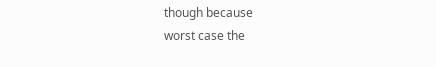though because
worst case the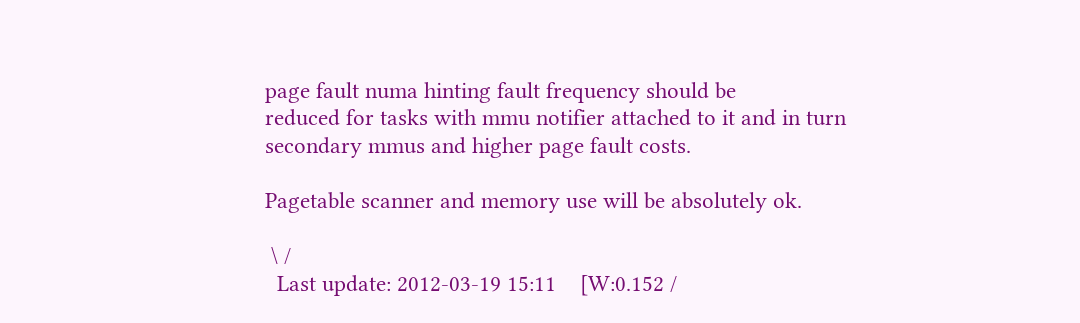page fault numa hinting fault frequency should be
reduced for tasks with mmu notifier attached to it and in turn
secondary mmus and higher page fault costs.

Pagetable scanner and memory use will be absolutely ok.

 \ /
  Last update: 2012-03-19 15:11    [W:0.152 /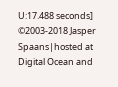U:17.488 seconds]
©2003-2018 Jasper Spaans|hosted at Digital Ocean and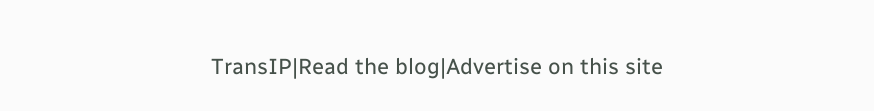TransIP|Read the blog|Advertise on this site